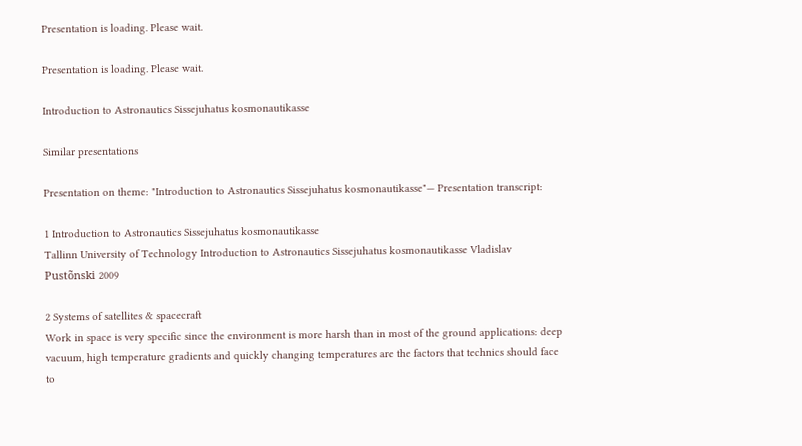Presentation is loading. Please wait.

Presentation is loading. Please wait.

Introduction to Astronautics Sissejuhatus kosmonautikasse

Similar presentations

Presentation on theme: "Introduction to Astronautics Sissejuhatus kosmonautikasse"— Presentation transcript:

1 Introduction to Astronautics Sissejuhatus kosmonautikasse
Tallinn University of Technology Introduction to Astronautics Sissejuhatus kosmonautikasse Vladislav Pustõnski 2009

2 Systems of satellites & spacecraft
Work in space is very specific since the environment is more harsh than in most of the ground applications: deep vacuum, high temperature gradients and quickly changing temperatures are the factors that technics should face to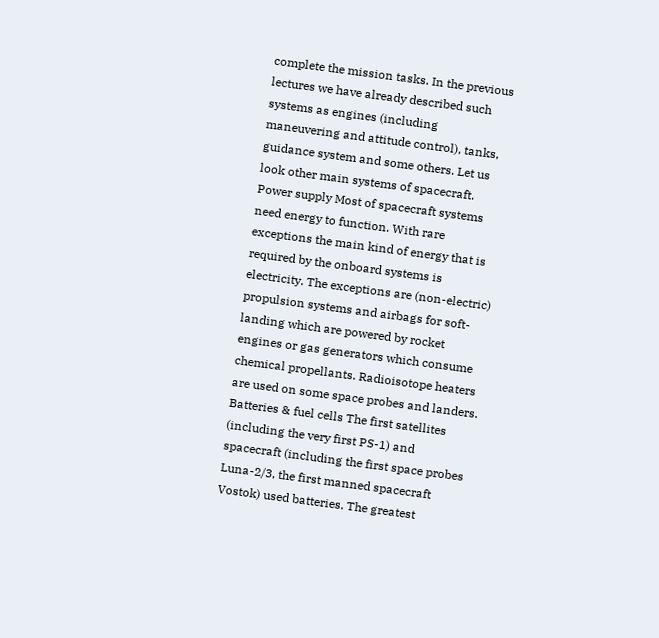complete the mission tasks. In the previous lectures we have already described such systems as engines (including maneuvering and attitude control), tanks, guidance system and some others. Let us look other main systems of spacecraft. Power supply Most of spacecraft systems need energy to function. With rare exceptions the main kind of energy that is required by the onboard systems is electricity. The exceptions are (non-electric) propulsion systems and airbags for soft-landing which are powered by rocket engines or gas generators which consume chemical propellants. Radioisotope heaters are used on some space probes and landers. Batteries & fuel cells The first satellites (including the very first PS-1) and spacecraft (including the first space probes Luna-2/3, the first manned spacecraft Vostok) used batteries. The greatest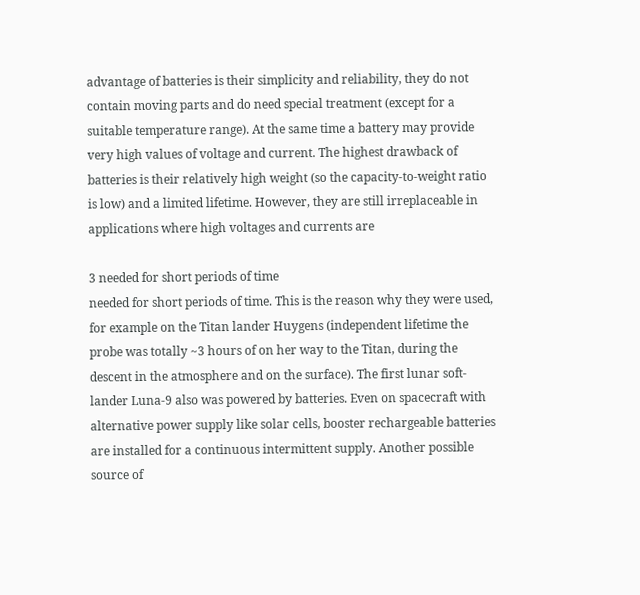advantage of batteries is their simplicity and reliability, they do not contain moving parts and do need special treatment (except for a suitable temperature range). At the same time a battery may provide very high values of voltage and current. The highest drawback of batteries is their relatively high weight (so the capacity-to-weight ratio is low) and a limited lifetime. However, they are still irreplaceable in applications where high voltages and currents are

3 needed for short periods of time
needed for short periods of time. This is the reason why they were used, for example on the Titan lander Huygens (independent lifetime the probe was totally ~3 hours of on her way to the Titan, during the descent in the atmosphere and on the surface). The first lunar soft-lander Luna-9 also was powered by batteries. Even on spacecraft with alternative power supply like solar cells, booster rechargeable batteries are installed for a continuous intermittent supply. Another possible source of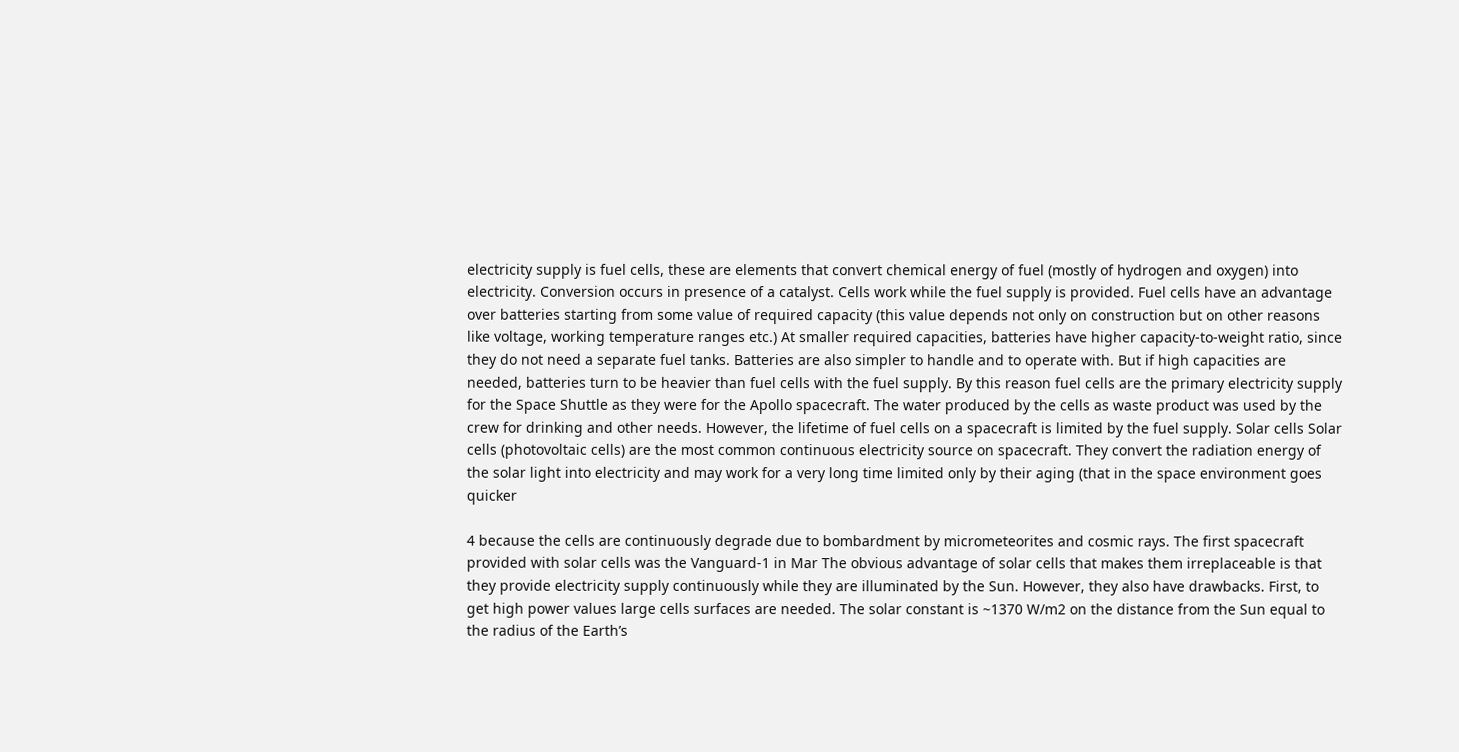electricity supply is fuel cells, these are elements that convert chemical energy of fuel (mostly of hydrogen and oxygen) into electricity. Conversion occurs in presence of a catalyst. Cells work while the fuel supply is provided. Fuel cells have an advantage over batteries starting from some value of required capacity (this value depends not only on construction but on other reasons like voltage, working temperature ranges etc.) At smaller required capacities, batteries have higher capacity-to-weight ratio, since they do not need a separate fuel tanks. Batteries are also simpler to handle and to operate with. But if high capacities are needed, batteries turn to be heavier than fuel cells with the fuel supply. By this reason fuel cells are the primary electricity supply for the Space Shuttle as they were for the Apollo spacecraft. The water produced by the cells as waste product was used by the crew for drinking and other needs. However, the lifetime of fuel cells on a spacecraft is limited by the fuel supply. Solar cells Solar cells (photovoltaic cells) are the most common continuous electricity source on spacecraft. They convert the radiation energy of the solar light into electricity and may work for a very long time limited only by their aging (that in the space environment goes quicker

4 because the cells are continuously degrade due to bombardment by micrometeorites and cosmic rays. The first spacecraft provided with solar cells was the Vanguard-1 in Mar The obvious advantage of solar cells that makes them irreplaceable is that they provide electricity supply continuously while they are illuminated by the Sun. However, they also have drawbacks. First, to get high power values large cells surfaces are needed. The solar constant is ~1370 W/m2 on the distance from the Sun equal to the radius of the Earth’s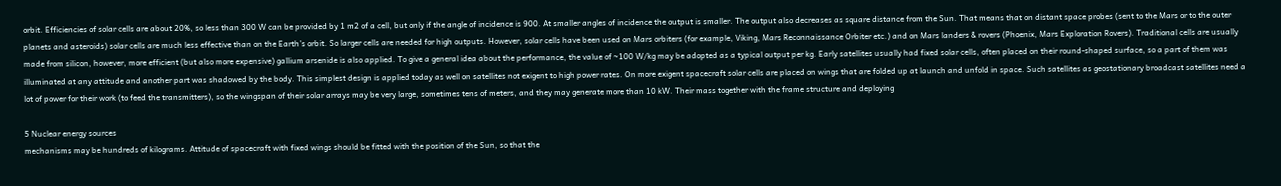orbit. Efficiencies of solar cells are about 20%, so less than 300 W can be provided by 1 m2 of a cell, but only if the angle of incidence is 900. At smaller angles of incidence the output is smaller. The output also decreases as square distance from the Sun. That means that on distant space probes (sent to the Mars or to the outer planets and asteroids) solar cells are much less effective than on the Earth’s orbit. So larger cells are needed for high outputs. However, solar cells have been used on Mars orbiters (for example, Viking, Mars Reconnaissance Orbiter etc.) and on Mars landers & rovers (Phoenix, Mars Exploration Rovers). Traditional cells are usually made from silicon, however, more efficient (but also more expensive) gallium arsenide is also applied. To give a general idea about the performance, the value of ~100 W/kg may be adopted as a typical output per kg. Early satellites usually had fixed solar cells, often placed on their round-shaped surface, so a part of them was illuminated at any attitude and another part was shadowed by the body. This simplest design is applied today as well on satellites not exigent to high power rates. On more exigent spacecraft solar cells are placed on wings that are folded up at launch and unfold in space. Such satellites as geostationary broadcast satellites need a lot of power for their work (to feed the transmitters), so the wingspan of their solar arrays may be very large, sometimes tens of meters, and they may generate more than 10 kW. Their mass together with the frame structure and deploying

5 Nuclear energy sources
mechanisms may be hundreds of kilograms. Attitude of spacecraft with fixed wings should be fitted with the position of the Sun, so that the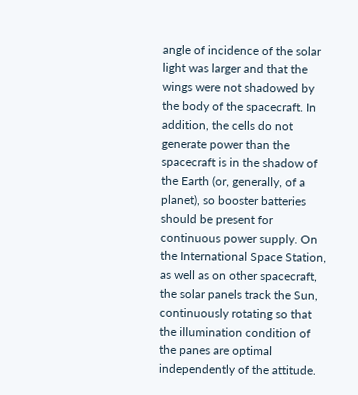angle of incidence of the solar light was larger and that the wings were not shadowed by the body of the spacecraft. In addition, the cells do not generate power than the spacecraft is in the shadow of the Earth (or, generally, of a planet), so booster batteries should be present for continuous power supply. On the International Space Station, as well as on other spacecraft, the solar panels track the Sun, continuously rotating so that the illumination condition of the panes are optimal independently of the attitude.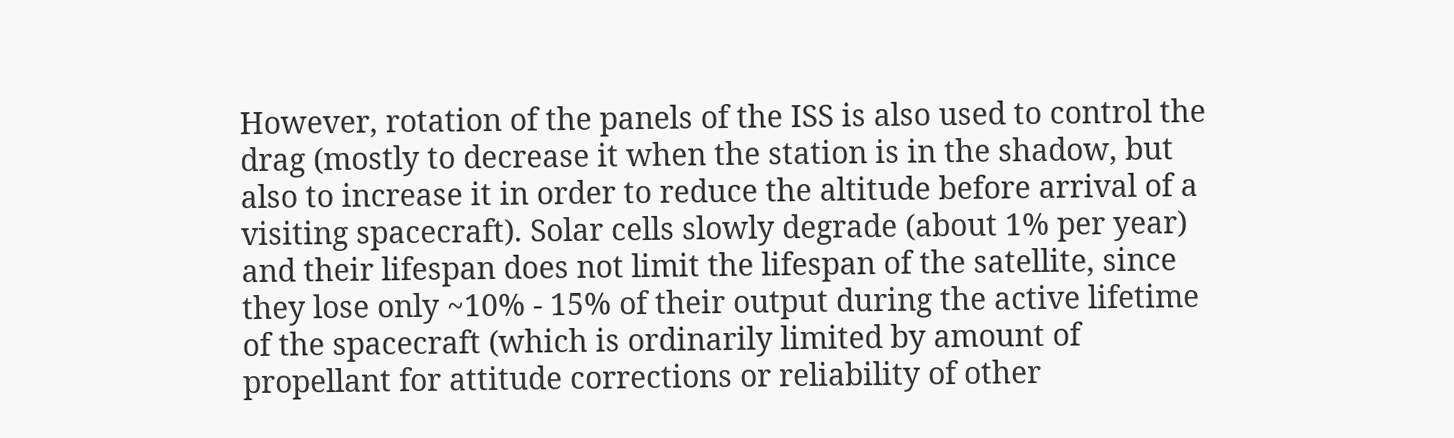However, rotation of the panels of the ISS is also used to control the drag (mostly to decrease it when the station is in the shadow, but also to increase it in order to reduce the altitude before arrival of a visiting spacecraft). Solar cells slowly degrade (about 1% per year) and their lifespan does not limit the lifespan of the satellite, since they lose only ~10% - 15% of their output during the active lifetime of the spacecraft (which is ordinarily limited by amount of propellant for attitude corrections or reliability of other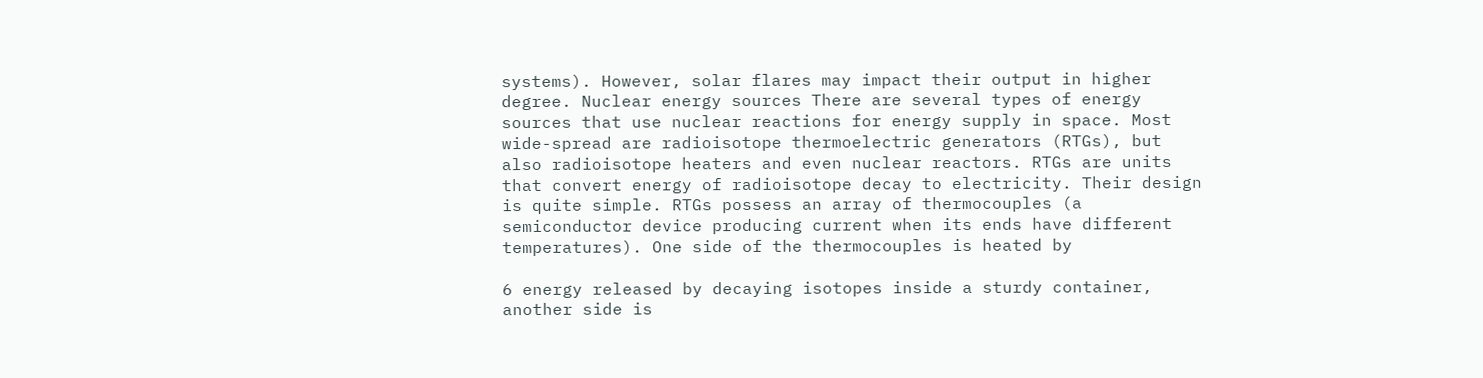systems). However, solar flares may impact their output in higher degree. Nuclear energy sources There are several types of energy sources that use nuclear reactions for energy supply in space. Most wide-spread are radioisotope thermoelectric generators (RTGs), but also radioisotope heaters and even nuclear reactors. RTGs are units that convert energy of radioisotope decay to electricity. Their design is quite simple. RTGs possess an array of thermocouples (a semiconductor device producing current when its ends have different temperatures). One side of the thermocouples is heated by

6 energy released by decaying isotopes inside a sturdy container, another side is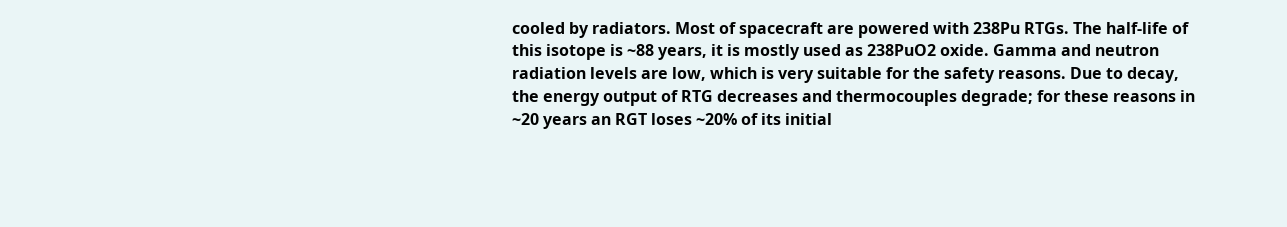cooled by radiators. Most of spacecraft are powered with 238Pu RTGs. The half-life of this isotope is ~88 years, it is mostly used as 238PuO2 oxide. Gamma and neutron radiation levels are low, which is very suitable for the safety reasons. Due to decay, the energy output of RTG decreases and thermocouples degrade; for these reasons in ~20 years an RGT loses ~20% of its initial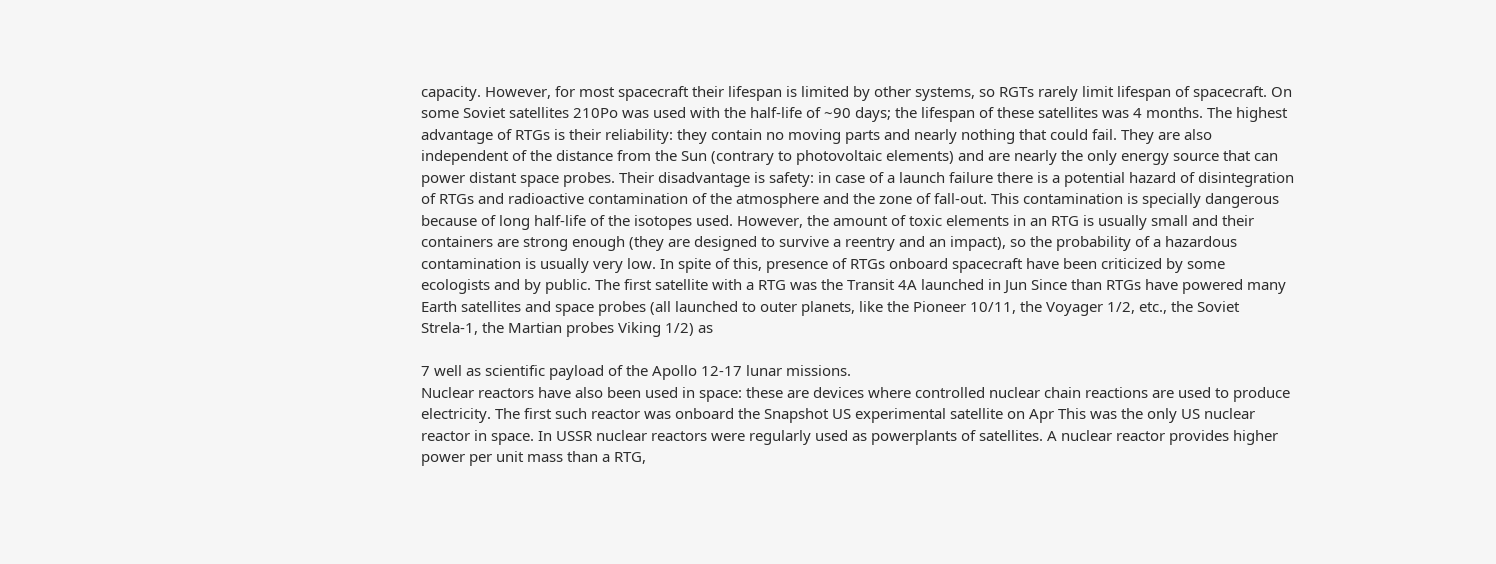capacity. However, for most spacecraft their lifespan is limited by other systems, so RGTs rarely limit lifespan of spacecraft. On some Soviet satellites 210Po was used with the half-life of ~90 days; the lifespan of these satellites was 4 months. The highest advantage of RTGs is their reliability: they contain no moving parts and nearly nothing that could fail. They are also independent of the distance from the Sun (contrary to photovoltaic elements) and are nearly the only energy source that can power distant space probes. Their disadvantage is safety: in case of a launch failure there is a potential hazard of disintegration of RTGs and radioactive contamination of the atmosphere and the zone of fall-out. This contamination is specially dangerous because of long half-life of the isotopes used. However, the amount of toxic elements in an RTG is usually small and their containers are strong enough (they are designed to survive a reentry and an impact), so the probability of a hazardous contamination is usually very low. In spite of this, presence of RTGs onboard spacecraft have been criticized by some ecologists and by public. The first satellite with a RTG was the Transit 4A launched in Jun Since than RTGs have powered many Earth satellites and space probes (all launched to outer planets, like the Pioneer 10/11, the Voyager 1/2, etc., the Soviet Strela-1, the Martian probes Viking 1/2) as

7 well as scientific payload of the Apollo 12-17 lunar missions.
Nuclear reactors have also been used in space: these are devices where controlled nuclear chain reactions are used to produce electricity. The first such reactor was onboard the Snapshot US experimental satellite on Apr This was the only US nuclear reactor in space. In USSR nuclear reactors were regularly used as powerplants of satellites. A nuclear reactor provides higher power per unit mass than a RTG,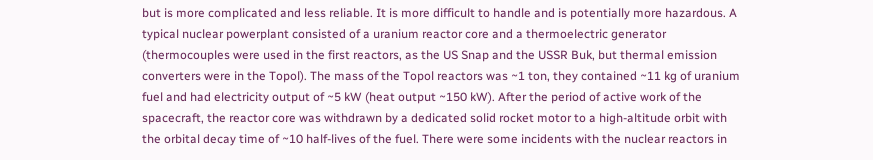but is more complicated and less reliable. It is more difficult to handle and is potentially more hazardous. A typical nuclear powerplant consisted of a uranium reactor core and a thermoelectric generator (thermocouples were used in the first reactors, as the US Snap and the USSR Buk, but thermal emission converters were in the Topol). The mass of the Topol reactors was ~1 ton, they contained ~11 kg of uranium fuel and had electricity output of ~5 kW (heat output ~150 kW). After the period of active work of the spacecraft, the reactor core was withdrawn by a dedicated solid rocket motor to a high-altitude orbit with the orbital decay time of ~10 half-lives of the fuel. There were some incidents with the nuclear reactors in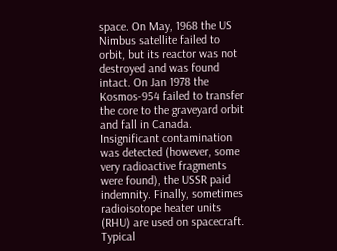space. On May, 1968 the US Nimbus satellite failed to orbit, but its reactor was not destroyed and was found intact. On Jan 1978 the Kosmos-954 failed to transfer the core to the graveyard orbit and fall in Canada. Insignificant contamination was detected (however, some very radioactive fragments were found), the USSR paid indemnity. Finally, sometimes radioisotope heater units (RHU) are used on spacecraft. Typical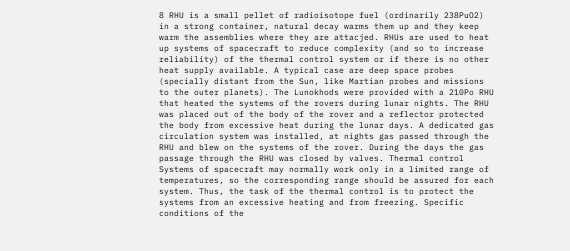8 RHU is a small pellet of radioisotope fuel (ordinarily 238PuO2) in a strong container, natural decay warms them up and they keep warm the assemblies where they are attacjed. RHUs are used to heat up systems of spacecraft to reduce complexity (and so to increase reliability) of the thermal control system or if there is no other heat supply available. A typical case are deep space probes (specially distant from the Sun, like Martian probes and missions to the outer planets). The Lunokhods were provided with a 210Po RHU that heated the systems of the rovers during lunar nights. The RHU was placed out of the body of the rover and a reflector protected the body from excessive heat during the lunar days. A dedicated gas circulation system was installed, at nights gas passed through the RHU and blew on the systems of the rover. During the days the gas passage through the RHU was closed by valves. Thermal control Systems of spacecraft may normally work only in a limited range of temperatures, so the corresponding range should be assured for each system. Thus, the task of the thermal control is to protect the systems from an excessive heating and from freezing. Specific conditions of the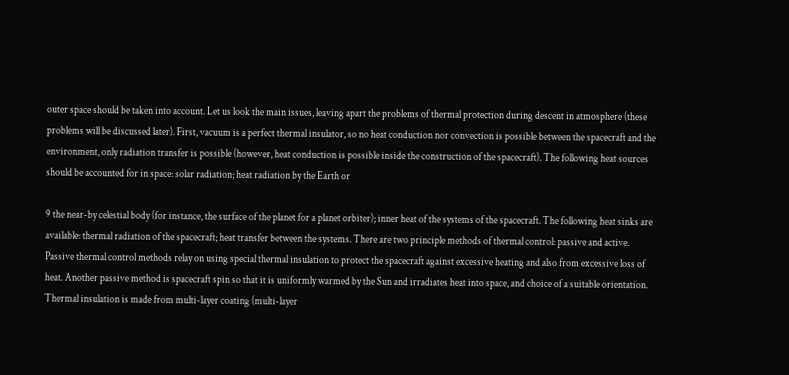outer space should be taken into account. Let us look the main issues, leaving apart the problems of thermal protection during descent in atmosphere (these problems will be discussed later). First, vacuum is a perfect thermal insulator, so no heat conduction nor convection is possible between the spacecraft and the environment, only radiation transfer is possible (however, heat conduction is possible inside the construction of the spacecraft). The following heat sources should be accounted for in space: solar radiation; heat radiation by the Earth or

9 the near-by celestial body (for instance, the surface of the planet for a planet orbiter); inner heat of the systems of the spacecraft. The following heat sinks are available: thermal radiation of the spacecraft; heat transfer between the systems. There are two principle methods of thermal control: passive and active. Passive thermal control methods relay on using special thermal insulation to protect the spacecraft against excessive heating and also from excessive loss of heat. Another passive method is spacecraft spin so that it is uniformly warmed by the Sun and irradiates heat into space, and choice of a suitable orientation. Thermal insulation is made from multi-layer coating (multi-layer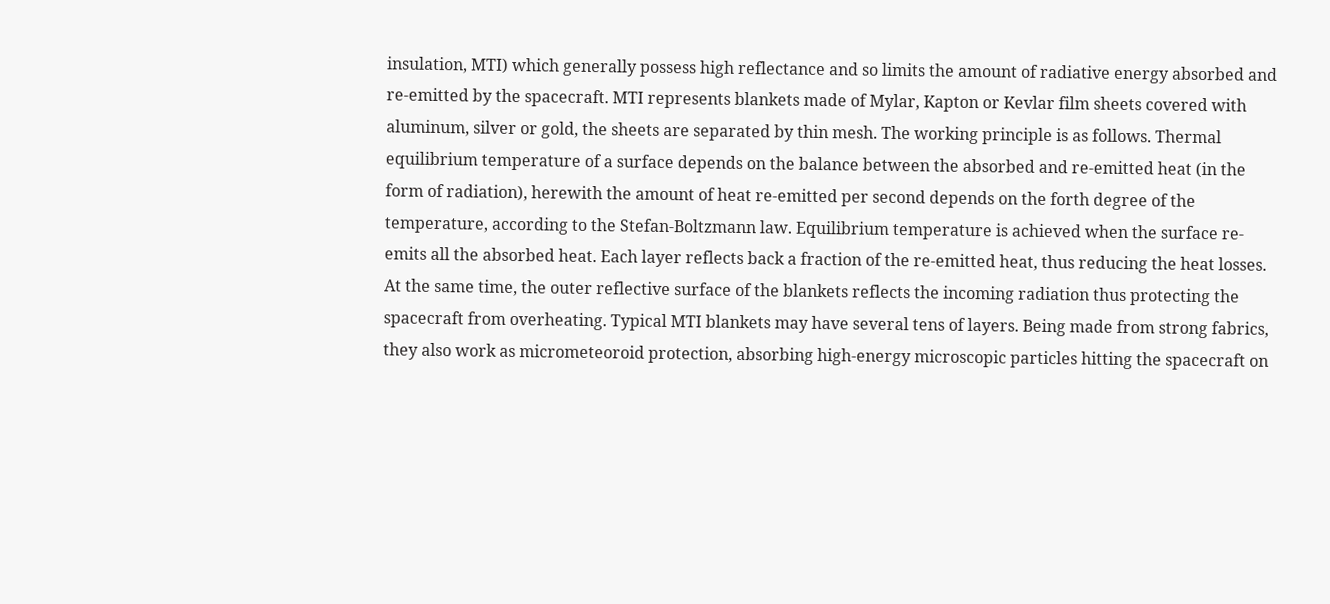insulation, MTI) which generally possess high reflectance and so limits the amount of radiative energy absorbed and re-emitted by the spacecraft. MTI represents blankets made of Mylar, Kapton or Kevlar film sheets covered with aluminum, silver or gold, the sheets are separated by thin mesh. The working principle is as follows. Thermal equilibrium temperature of a surface depends on the balance between the absorbed and re-emitted heat (in the form of radiation), herewith the amount of heat re-emitted per second depends on the forth degree of the temperature, according to the Stefan-Boltzmann law. Equilibrium temperature is achieved when the surface re-emits all the absorbed heat. Each layer reflects back a fraction of the re-emitted heat, thus reducing the heat losses. At the same time, the outer reflective surface of the blankets reflects the incoming radiation thus protecting the spacecraft from overheating. Typical MTI blankets may have several tens of layers. Being made from strong fabrics, they also work as micrometeoroid protection, absorbing high-energy microscopic particles hitting the spacecraft on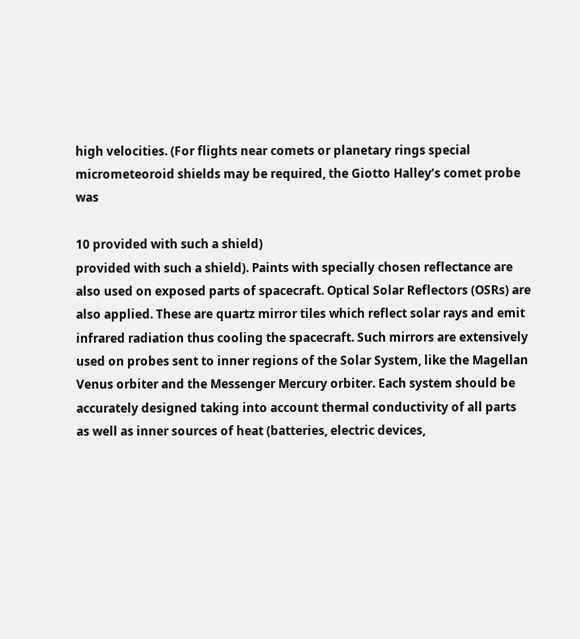high velocities. (For flights near comets or planetary rings special micrometeoroid shields may be required, the Giotto Halley’s comet probe was

10 provided with such a shield)
provided with such a shield). Paints with specially chosen reflectance are also used on exposed parts of spacecraft. Optical Solar Reflectors (OSRs) are also applied. These are quartz mirror tiles which reflect solar rays and emit infrared radiation thus cooling the spacecraft. Such mirrors are extensively used on probes sent to inner regions of the Solar System, like the Magellan Venus orbiter and the Messenger Mercury orbiter. Each system should be accurately designed taking into account thermal conductivity of all parts as well as inner sources of heat (batteries, electric devices,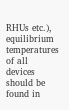RHUs etc.), equilibrium temperatures of all devices should be found in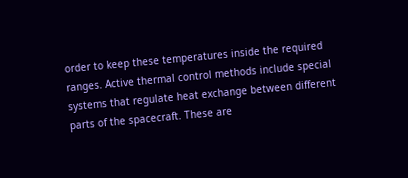order to keep these temperatures inside the required ranges. Active thermal control methods include special systems that regulate heat exchange between different parts of the spacecraft. These are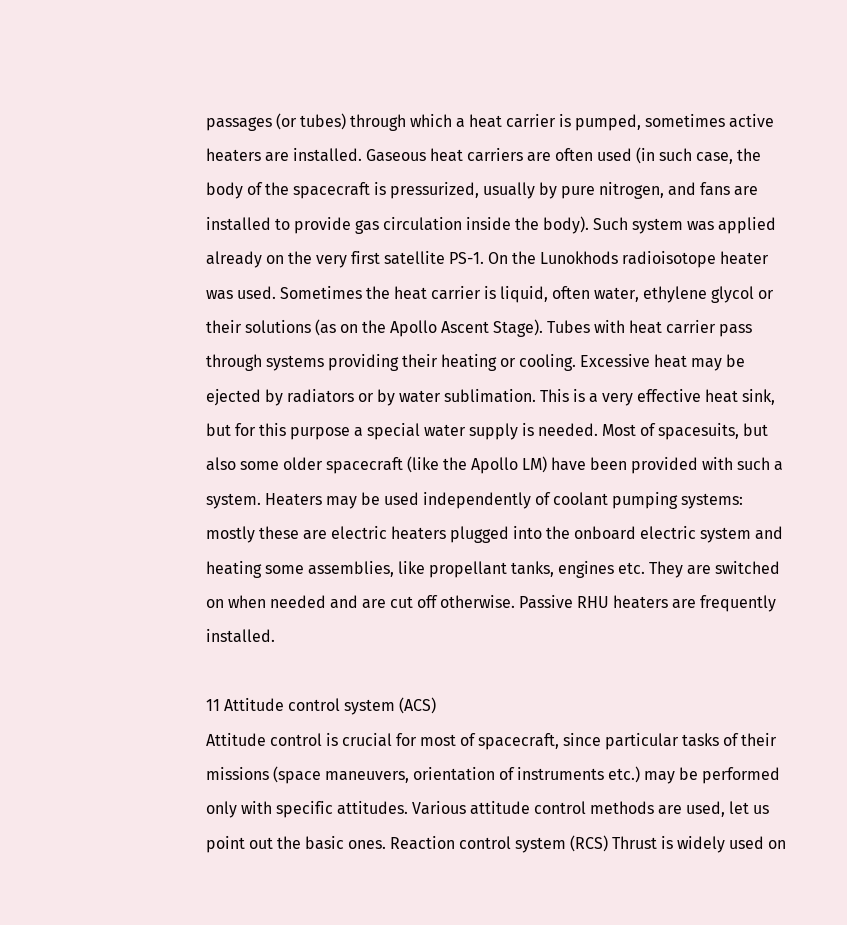passages (or tubes) through which a heat carrier is pumped, sometimes active heaters are installed. Gaseous heat carriers are often used (in such case, the body of the spacecraft is pressurized, usually by pure nitrogen, and fans are installed to provide gas circulation inside the body). Such system was applied already on the very first satellite PS-1. On the Lunokhods radioisotope heater was used. Sometimes the heat carrier is liquid, often water, ethylene glycol or their solutions (as on the Apollo Ascent Stage). Tubes with heat carrier pass through systems providing their heating or cooling. Excessive heat may be ejected by radiators or by water sublimation. This is a very effective heat sink, but for this purpose a special water supply is needed. Most of spacesuits, but also some older spacecraft (like the Apollo LM) have been provided with such a system. Heaters may be used independently of coolant pumping systems: mostly these are electric heaters plugged into the onboard electric system and heating some assemblies, like propellant tanks, engines etc. They are switched on when needed and are cut off otherwise. Passive RHU heaters are frequently installed.

11 Attitude control system (ACS)
Attitude control is crucial for most of spacecraft, since particular tasks of their missions (space maneuvers, orientation of instruments etc.) may be performed only with specific attitudes. Various attitude control methods are used, let us point out the basic ones. Reaction control system (RCS) Thrust is widely used on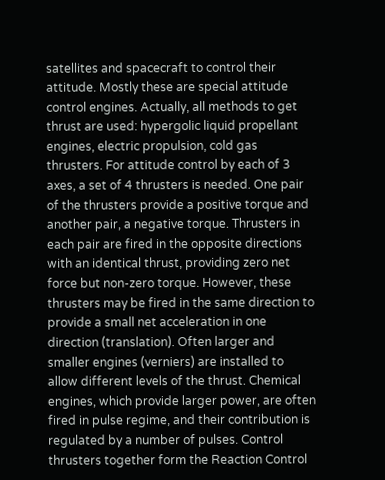satellites and spacecraft to control their attitude. Mostly these are special attitude control engines. Actually, all methods to get thrust are used: hypergolic liquid propellant engines, electric propulsion, cold gas thrusters. For attitude control by each of 3 axes, a set of 4 thrusters is needed. One pair of the thrusters provide a positive torque and another pair, a negative torque. Thrusters in each pair are fired in the opposite directions with an identical thrust, providing zero net force but non-zero torque. However, these thrusters may be fired in the same direction to provide a small net acceleration in one direction (translation). Often larger and smaller engines (verniers) are installed to allow different levels of the thrust. Chemical engines, which provide larger power, are often fired in pulse regime, and their contribution is regulated by a number of pulses. Control thrusters together form the Reaction Control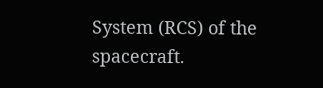System (RCS) of the spacecraft.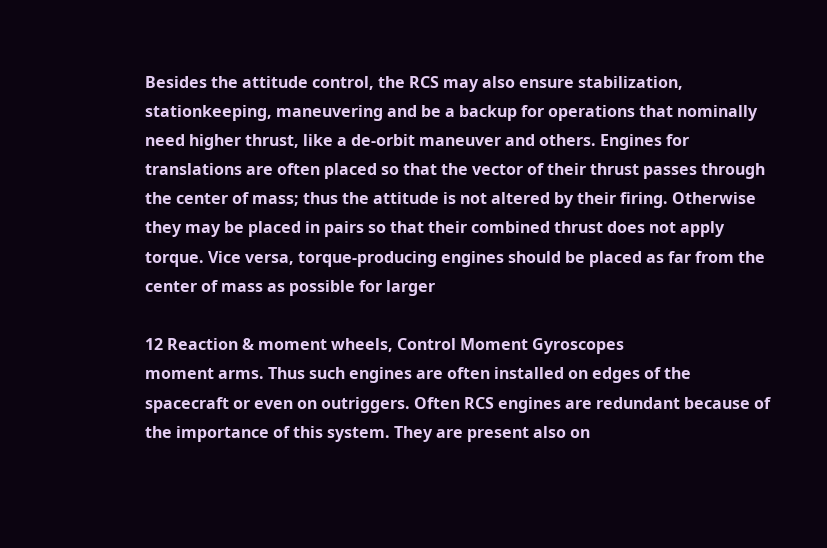Besides the attitude control, the RCS may also ensure stabilization, stationkeeping, maneuvering and be a backup for operations that nominally need higher thrust, like a de-orbit maneuver and others. Engines for translations are often placed so that the vector of their thrust passes through the center of mass; thus the attitude is not altered by their firing. Otherwise they may be placed in pairs so that their combined thrust does not apply torque. Vice versa, torque-producing engines should be placed as far from the center of mass as possible for larger

12 Reaction & moment wheels, Control Moment Gyroscopes
moment arms. Thus such engines are often installed on edges of the spacecraft or even on outriggers. Often RCS engines are redundant because of the importance of this system. They are present also on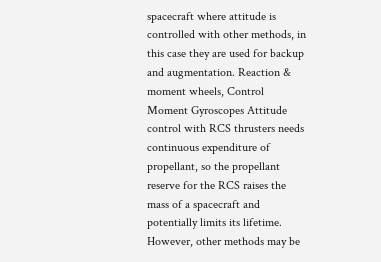spacecraft where attitude is controlled with other methods, in this case they are used for backup and augmentation. Reaction & moment wheels, Control Moment Gyroscopes Attitude control with RCS thrusters needs continuous expenditure of propellant, so the propellant reserve for the RCS raises the mass of a spacecraft and potentially limits its lifetime. However, other methods may be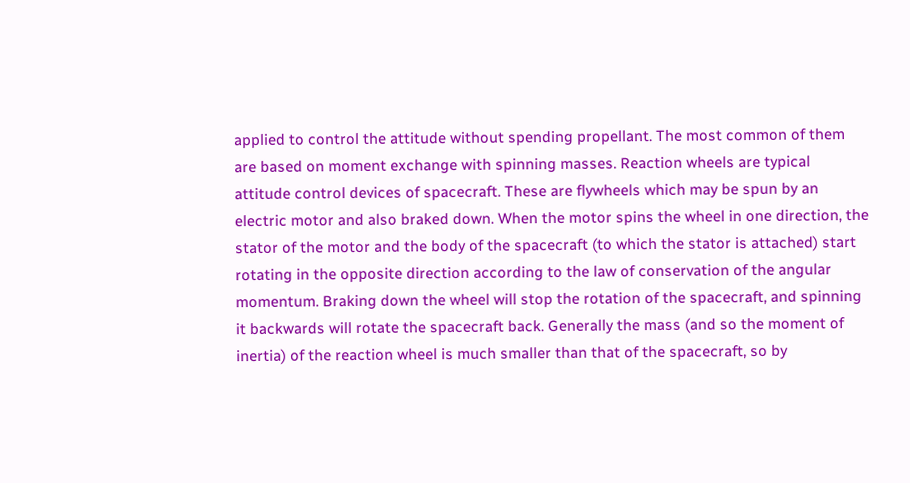applied to control the attitude without spending propellant. The most common of them are based on moment exchange with spinning masses. Reaction wheels are typical attitude control devices of spacecraft. These are flywheels which may be spun by an electric motor and also braked down. When the motor spins the wheel in one direction, the stator of the motor and the body of the spacecraft (to which the stator is attached) start rotating in the opposite direction according to the law of conservation of the angular momentum. Braking down the wheel will stop the rotation of the spacecraft, and spinning it backwards will rotate the spacecraft back. Generally the mass (and so the moment of inertia) of the reaction wheel is much smaller than that of the spacecraft, so by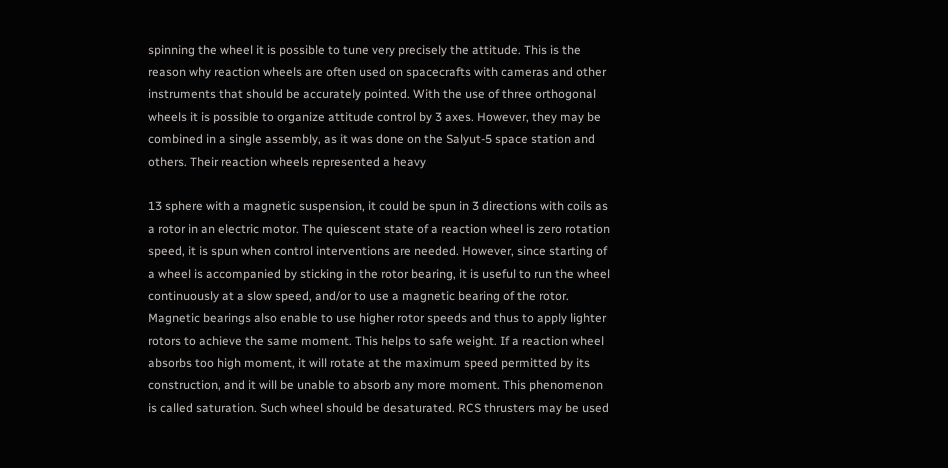spinning the wheel it is possible to tune very precisely the attitude. This is the reason why reaction wheels are often used on spacecrafts with cameras and other instruments that should be accurately pointed. With the use of three orthogonal wheels it is possible to organize attitude control by 3 axes. However, they may be combined in a single assembly, as it was done on the Salyut-5 space station and others. Their reaction wheels represented a heavy

13 sphere with a magnetic suspension, it could be spun in 3 directions with coils as a rotor in an electric motor. The quiescent state of a reaction wheel is zero rotation speed, it is spun when control interventions are needed. However, since starting of a wheel is accompanied by sticking in the rotor bearing, it is useful to run the wheel continuously at a slow speed, and/or to use a magnetic bearing of the rotor. Magnetic bearings also enable to use higher rotor speeds and thus to apply lighter rotors to achieve the same moment. This helps to safe weight. If a reaction wheel absorbs too high moment, it will rotate at the maximum speed permitted by its construction, and it will be unable to absorb any more moment. This phenomenon is called saturation. Such wheel should be desaturated. RCS thrusters may be used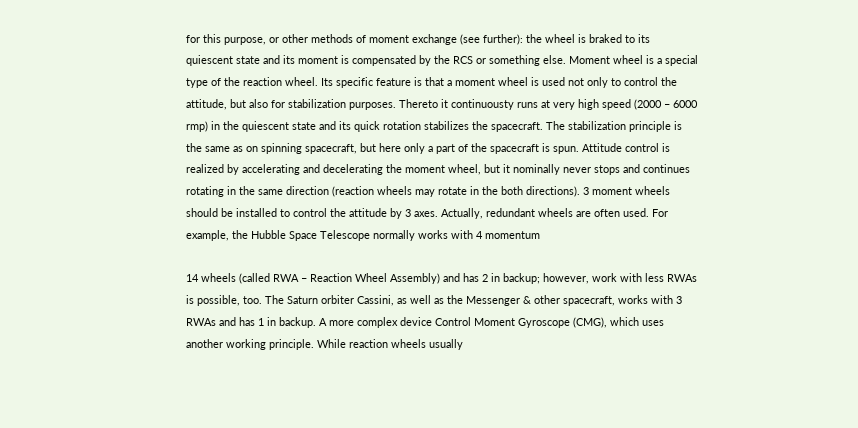for this purpose, or other methods of moment exchange (see further): the wheel is braked to its quiescent state and its moment is compensated by the RCS or something else. Moment wheel is a special type of the reaction wheel. Its specific feature is that a moment wheel is used not only to control the attitude, but also for stabilization purposes. Thereto it continuousty runs at very high speed (2000 – 6000 rmp) in the quiescent state and its quick rotation stabilizes the spacecraft. The stabilization principle is the same as on spinning spacecraft, but here only a part of the spacecraft is spun. Attitude control is realized by accelerating and decelerating the moment wheel, but it nominally never stops and continues rotating in the same direction (reaction wheels may rotate in the both directions). 3 moment wheels should be installed to control the attitude by 3 axes. Actually, redundant wheels are often used. For example, the Hubble Space Telescope normally works with 4 momentum

14 wheels (called RWA – Reaction Wheel Assembly) and has 2 in backup; however, work with less RWAs is possible, too. The Saturn orbiter Cassini, as well as the Messenger & other spacecraft, works with 3 RWAs and has 1 in backup. A more complex device Control Moment Gyroscope (CMG), which uses another working principle. While reaction wheels usually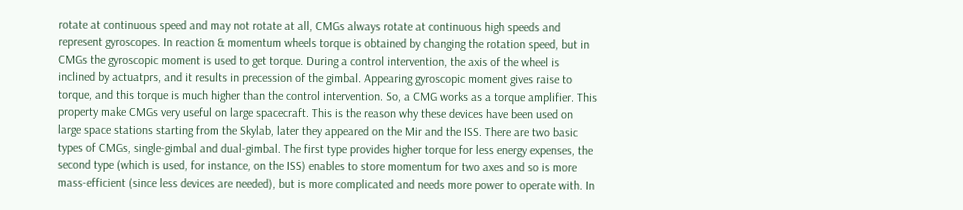rotate at continuous speed and may not rotate at all, CMGs always rotate at continuous high speeds and represent gyroscopes. In reaction & momentum wheels torque is obtained by changing the rotation speed, but in CMGs the gyroscopic moment is used to get torque. During a control intervention, the axis of the wheel is inclined by actuatprs, and it results in precession of the gimbal. Appearing gyroscopic moment gives raise to torque, and this torque is much higher than the control intervention. So, a CMG works as a torque amplifier. This property make CMGs very useful on large spacecraft. This is the reason why these devices have been used on large space stations starting from the Skylab, later they appeared on the Mir and the ISS. There are two basic types of CMGs, single-gimbal and dual-gimbal. The first type provides higher torque for less energy expenses, the second type (which is used, for instance, on the ISS) enables to store momentum for two axes and so is more mass-efficient (since less devices are needed), but is more complicated and needs more power to operate with. In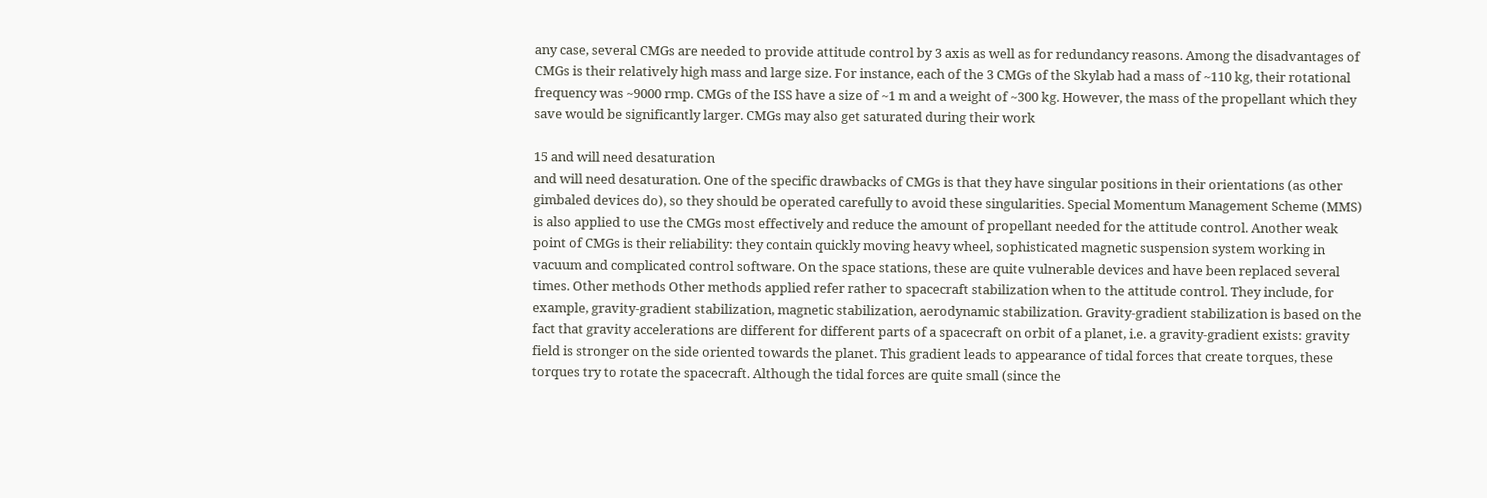any case, several CMGs are needed to provide attitude control by 3 axis as well as for redundancy reasons. Among the disadvantages of CMGs is their relatively high mass and large size. For instance, each of the 3 CMGs of the Skylab had a mass of ~110 kg, their rotational frequency was ~9000 rmp. CMGs of the ISS have a size of ~1 m and a weight of ~300 kg. However, the mass of the propellant which they save would be significantly larger. CMGs may also get saturated during their work

15 and will need desaturation
and will need desaturation. One of the specific drawbacks of CMGs is that they have singular positions in their orientations (as other gimbaled devices do), so they should be operated carefully to avoid these singularities. Special Momentum Management Scheme (MMS) is also applied to use the CMGs most effectively and reduce the amount of propellant needed for the attitude control. Another weak point of CMGs is their reliability: they contain quickly moving heavy wheel, sophisticated magnetic suspension system working in vacuum and complicated control software. On the space stations, these are quite vulnerable devices and have been replaced several times. Other methods Other methods applied refer rather to spacecraft stabilization when to the attitude control. They include, for example, gravity-gradient stabilization, magnetic stabilization, aerodynamic stabilization. Gravity-gradient stabilization is based on the fact that gravity accelerations are different for different parts of a spacecraft on orbit of a planet, i.e. a gravity-gradient exists: gravity field is stronger on the side oriented towards the planet. This gradient leads to appearance of tidal forces that create torques, these torques try to rotate the spacecraft. Although the tidal forces are quite small (since the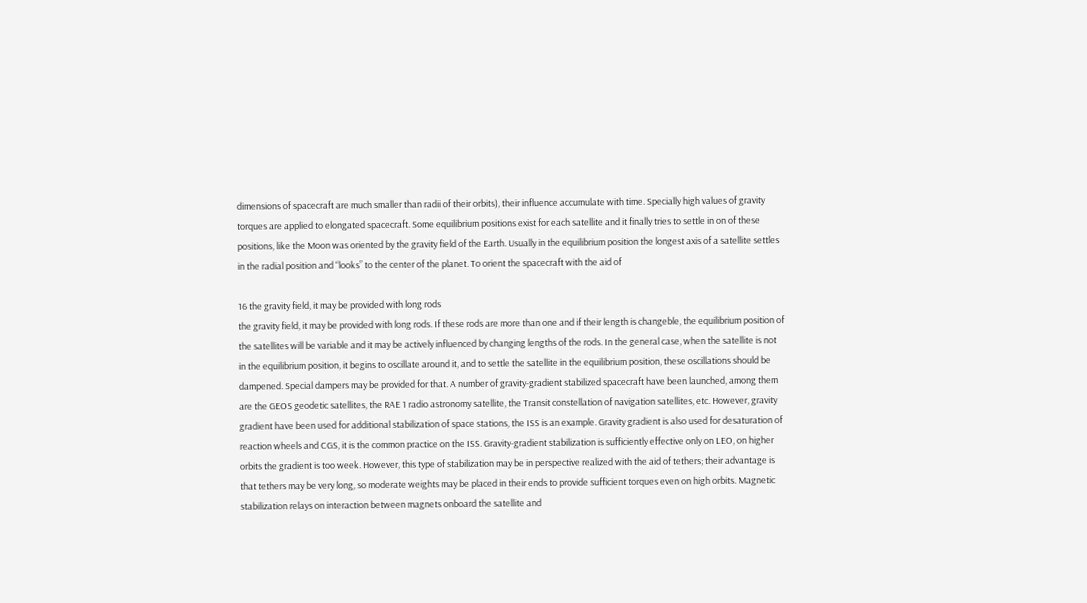dimensions of spacecraft are much smaller than radii of their orbits), their influence accumulate with time. Specially high values of gravity torques are applied to elongated spacecraft. Some equilibrium positions exist for each satellite and it finally tries to settle in on of these positions, like the Moon was oriented by the gravity field of the Earth. Usually in the equilibrium position the longest axis of a satellite settles in the radial position and “looks” to the center of the planet. To orient the spacecraft with the aid of

16 the gravity field, it may be provided with long rods
the gravity field, it may be provided with long rods. If these rods are more than one and if their length is changeble, the equilibrium position of the satellites will be variable and it may be actively influenced by changing lengths of the rods. In the general case, when the satellite is not in the equilibrium position, it begins to oscillate around it, and to settle the satellite in the equilibrium position, these oscillations should be dampened. Special dampers may be provided for that. A number of gravity-gradient stabilized spacecraft have been launched, among them are the GEOS geodetic satellites, the RAE 1 radio astronomy satellite, the Transit constellation of navigation satellites, etc. However, gravity gradient have been used for additional stabilization of space stations, the ISS is an example. Gravity gradient is also used for desaturation of reaction wheels and CGS, it is the common practice on the ISS. Gravity-gradient stabilization is sufficiently effective only on LEO, on higher orbits the gradient is too week. However, this type of stabilization may be in perspective realized with the aid of tethers; their advantage is that tethers may be very long, so moderate weights may be placed in their ends to provide sufficient torques even on high orbits. Magnetic stabilization relays on interaction between magnets onboard the satellite and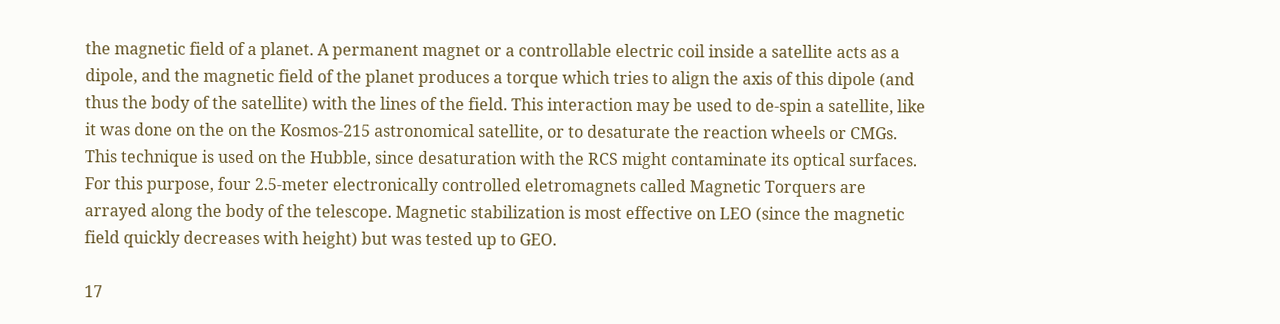the magnetic field of a planet. A permanent magnet or a controllable electric coil inside a satellite acts as a dipole, and the magnetic field of the planet produces a torque which tries to align the axis of this dipole (and thus the body of the satellite) with the lines of the field. This interaction may be used to de-spin a satellite, like it was done on the on the Kosmos-215 astronomical satellite, or to desaturate the reaction wheels or CMGs. This technique is used on the Hubble, since desaturation with the RCS might contaminate its optical surfaces. For this purpose, four 2.5-meter electronically controlled eletromagnets called Magnetic Torquers are arrayed along the body of the telescope. Magnetic stabilization is most effective on LEO (since the magnetic field quickly decreases with height) but was tested up to GEO.

17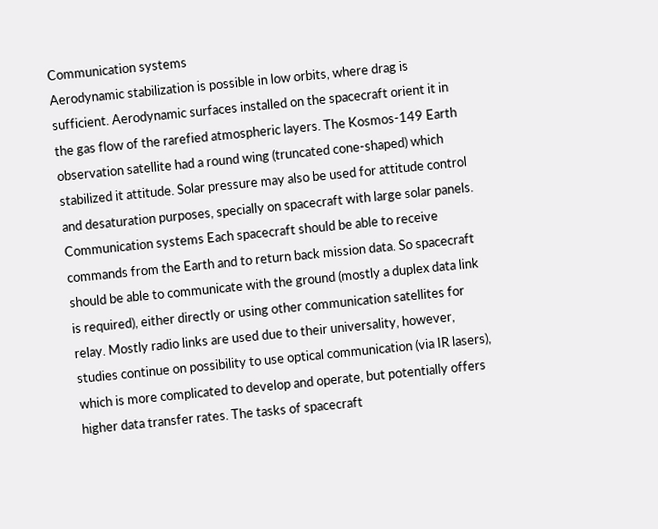Communication systems
Aerodynamic stabilization is possible in low orbits, where drag is sufficient. Aerodynamic surfaces installed on the spacecraft orient it in the gas flow of the rarefied atmospheric layers. The Kosmos-149 Earth observation satellite had a round wing (truncated cone-shaped) which stabilized it attitude. Solar pressure may also be used for attitude control and desaturation purposes, specially on spacecraft with large solar panels. Communication systems Each spacecraft should be able to receive commands from the Earth and to return back mission data. So spacecraft should be able to communicate with the ground (mostly a duplex data link is required), either directly or using other communication satellites for relay. Mostly radio links are used due to their universality, however, studies continue on possibility to use optical communication (via IR lasers), which is more complicated to develop and operate, but potentially offers higher data transfer rates. The tasks of spacecraft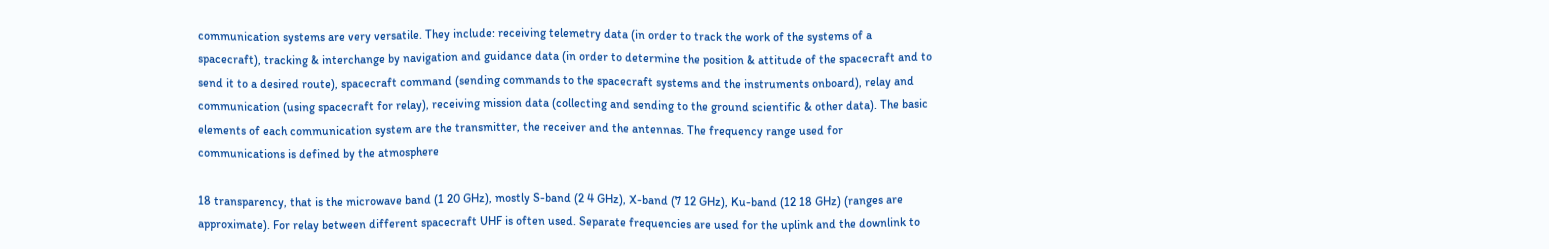communication systems are very versatile. They include: receiving telemetry data (in order to track the work of the systems of a spacecraft), tracking & interchange by navigation and guidance data (in order to determine the position & attitude of the spacecraft and to send it to a desired route), spacecraft command (sending commands to the spacecraft systems and the instruments onboard), relay and communication (using spacecraft for relay), receiving mission data (collecting and sending to the ground scientific & other data). The basic elements of each communication system are the transmitter, the receiver and the antennas. The frequency range used for communications is defined by the atmosphere

18 transparency, that is the microwave band (1 20 GHz), mostly S-band (2 4 GHz), X-band (7 12 GHz), Ku-band (12 18 GHz) (ranges are approximate). For relay between different spacecraft UHF is often used. Separate frequencies are used for the uplink and the downlink to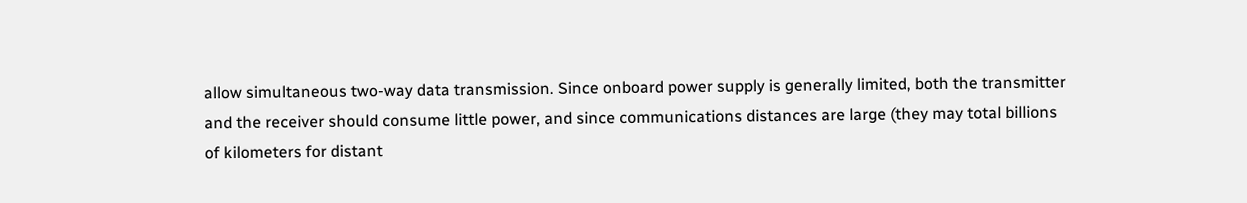allow simultaneous two-way data transmission. Since onboard power supply is generally limited, both the transmitter and the receiver should consume little power, and since communications distances are large (they may total billions of kilometers for distant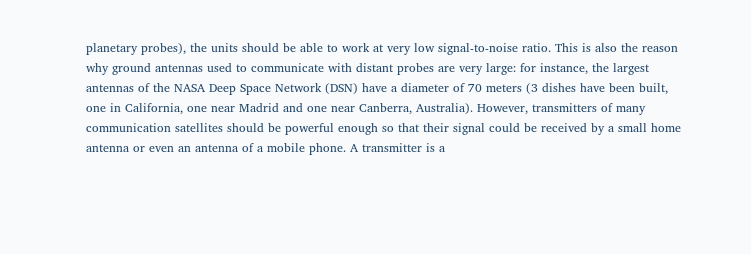planetary probes), the units should be able to work at very low signal-to-noise ratio. This is also the reason why ground antennas used to communicate with distant probes are very large: for instance, the largest antennas of the NASA Deep Space Network (DSN) have a diameter of 70 meters (3 dishes have been built, one in California, one near Madrid and one near Canberra, Australia). However, transmitters of many communication satellites should be powerful enough so that their signal could be received by a small home antenna or even an antenna of a mobile phone. A transmitter is a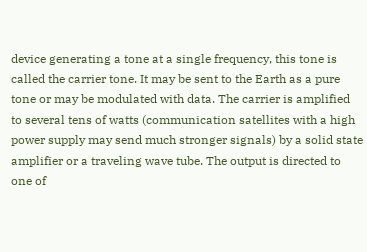device generating a tone at a single frequency, this tone is called the carrier tone. It may be sent to the Earth as a pure tone or may be modulated with data. The carrier is amplified to several tens of watts (communication satellites with a high power supply may send much stronger signals) by a solid state amplifier or a traveling wave tube. The output is directed to one of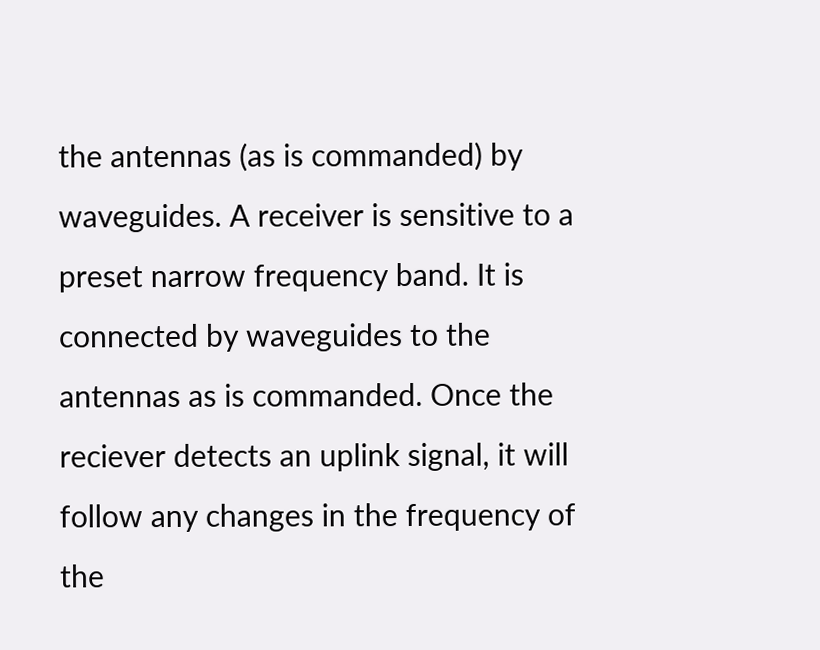the antennas (as is commanded) by waveguides. A receiver is sensitive to a preset narrow frequency band. It is connected by waveguides to the antennas as is commanded. Once the reciever detects an uplink signal, it will follow any changes in the frequency of the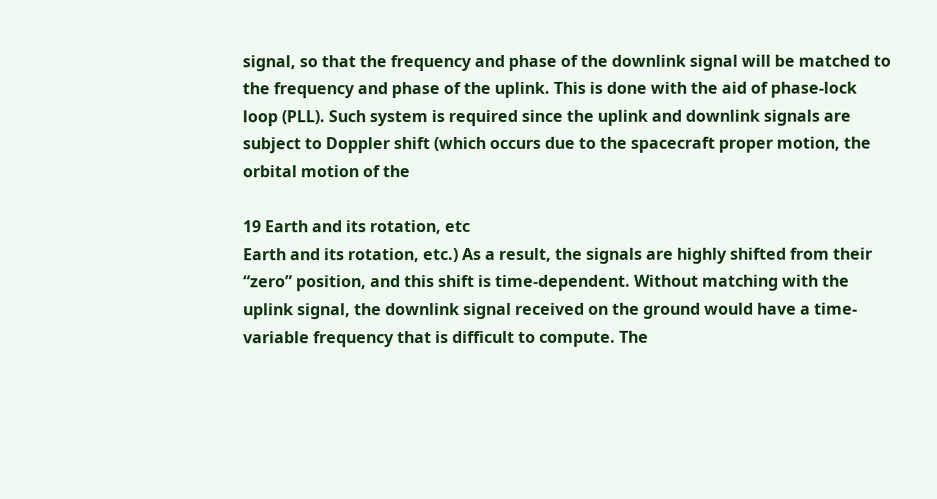signal, so that the frequency and phase of the downlink signal will be matched to the frequency and phase of the uplink. This is done with the aid of phase-lock loop (PLL). Such system is required since the uplink and downlink signals are subject to Doppler shift (which occurs due to the spacecraft proper motion, the orbital motion of the

19 Earth and its rotation, etc
Earth and its rotation, etc.) As a result, the signals are highly shifted from their “zero” position, and this shift is time-dependent. Without matching with the uplink signal, the downlink signal received on the ground would have a time-variable frequency that is difficult to compute. The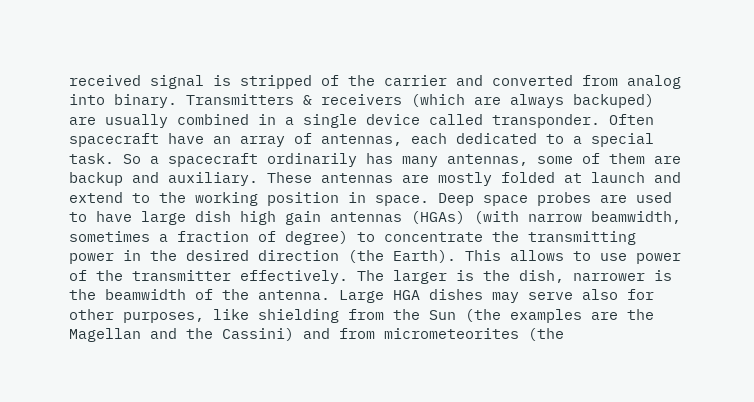received signal is stripped of the carrier and converted from analog into binary. Transmitters & receivers (which are always backuped) are usually combined in a single device called transponder. Often spacecraft have an array of antennas, each dedicated to a special task. So a spacecraft ordinarily has many antennas, some of them are backup and auxiliary. These antennas are mostly folded at launch and extend to the working position in space. Deep space probes are used to have large dish high gain antennas (HGAs) (with narrow beamwidth, sometimes a fraction of degree) to concentrate the transmitting power in the desired direction (the Earth). This allows to use power of the transmitter effectively. The larger is the dish, narrower is the beamwidth of the antenna. Large HGA dishes may serve also for other purposes, like shielding from the Sun (the examples are the Magellan and the Cassini) and from micrometeorites (the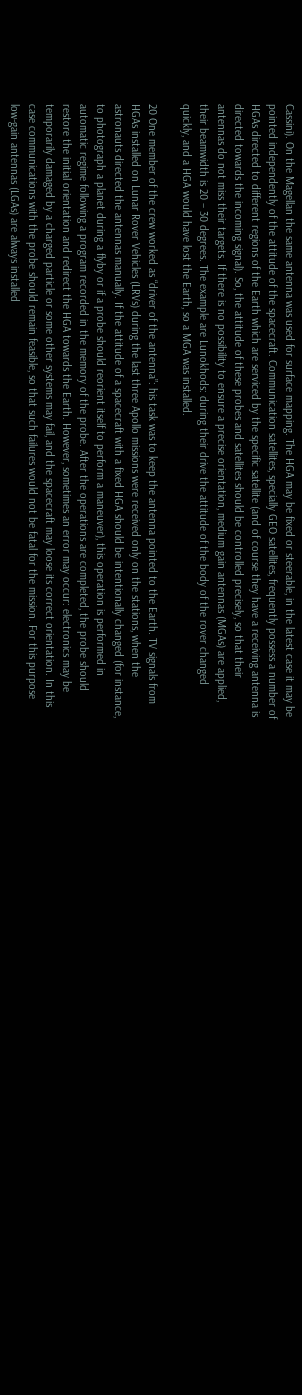Cassini). On the Magellan the same antenna was used for surface mapping. The HGA may be fixed or steerable, in the latest case it may be pointed independently of the attitude of the spacecraft. Communication satellites, specially GEO satellites, frequently possess a number of HGAs directed to different regions of the Earth which are serviced by the specific satellite (and of course they have a receiving antenna is directed towards the incoming signal). So, the attitude of these probes and satellites should be controlled precisely, so that their antennas do not miss their targets. If there is no possibility to ensure a precise orientation, medium gain antennas (MGAs) are applied, their beamwidth is 20 – 30 degrees. The example are Lunokhods: during their drive the attitude of the body of the rover changed quickly, and a HGA would have lost the Earth, so a MGA was installed.

20 One member of the crew worked as “driver of the antenna”: his task was to keep the antenna pointed to the Earth. TV signals from HGAs installed on Lunar Rover Vehicles (LRVs) during the last three Apollo missions were received only on the stations, when the astronauts directed the antennas manually. If the attitude of a spacecraft with a fixed HGA should be intentionally changed (for instance, to photograph a planet during a flyby or if a probe should reorient itself to perform a maneuver), this operation is performed in automatic regime following a program recorded in the memory of the probe. After the operations are completed, the probe should restore the initial orientation and redirect the HGA towards the Earth. However, sometimes an error may occur: electronics may be temporarily damaged by a charged particle or some other systems may fail, and the spacecraft may loose its correct orientation. In this case communications with the probe should remain feasible, so that such failures would not be fatal for the mission. For this purpose low-gain antennas (LGAs) are always installed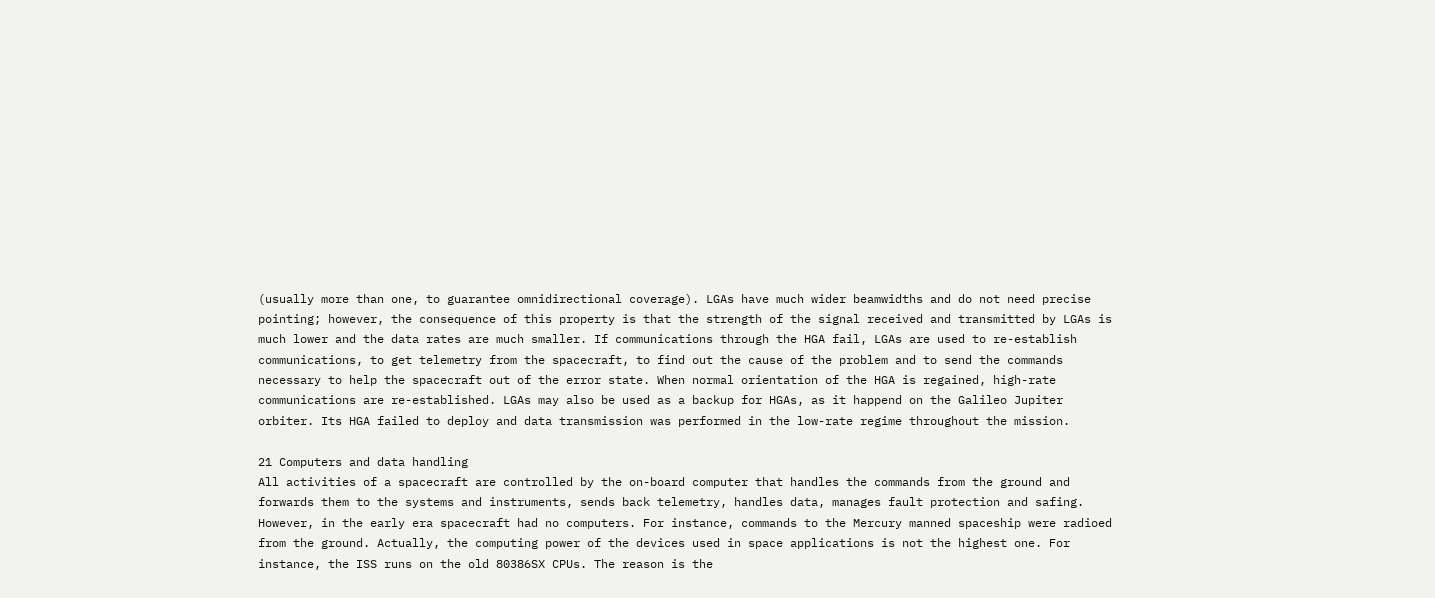(usually more than one, to guarantee omnidirectional coverage). LGAs have much wider beamwidths and do not need precise pointing; however, the consequence of this property is that the strength of the signal received and transmitted by LGAs is much lower and the data rates are much smaller. If communications through the HGA fail, LGAs are used to re-establish communications, to get telemetry from the spacecraft, to find out the cause of the problem and to send the commands necessary to help the spacecraft out of the error state. When normal orientation of the HGA is regained, high-rate communications are re-established. LGAs may also be used as a backup for HGAs, as it happend on the Galileo Jupiter orbiter. Its HGA failed to deploy and data transmission was performed in the low-rate regime throughout the mission.

21 Computers and data handling
All activities of a spacecraft are controlled by the on-board computer that handles the commands from the ground and forwards them to the systems and instruments, sends back telemetry, handles data, manages fault protection and safing. However, in the early era spacecraft had no computers. For instance, commands to the Mercury manned spaceship were radioed from the ground. Actually, the computing power of the devices used in space applications is not the highest one. For instance, the ISS runs on the old 80386SX CPUs. The reason is the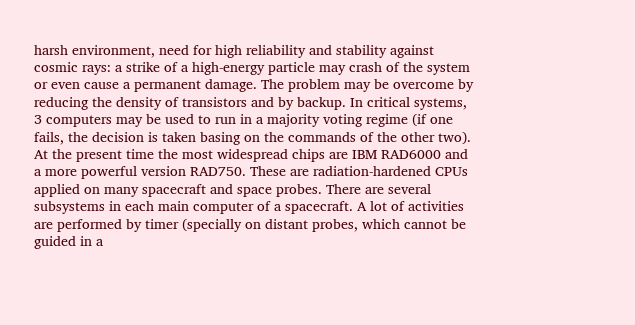harsh environment, need for high reliability and stability against cosmic rays: a strike of a high-energy particle may crash of the system or even cause a permanent damage. The problem may be overcome by reducing the density of transistors and by backup. In critical systems, 3 computers may be used to run in a majority voting regime (if one fails, the decision is taken basing on the commands of the other two). At the present time the most widespread chips are IBM RAD6000 and a more powerful version RAD750. These are radiation-hardened CPUs applied on many spacecraft and space probes. There are several subsystems in each main computer of a spacecraft. A lot of activities are performed by timer (specially on distant probes, which cannot be guided in a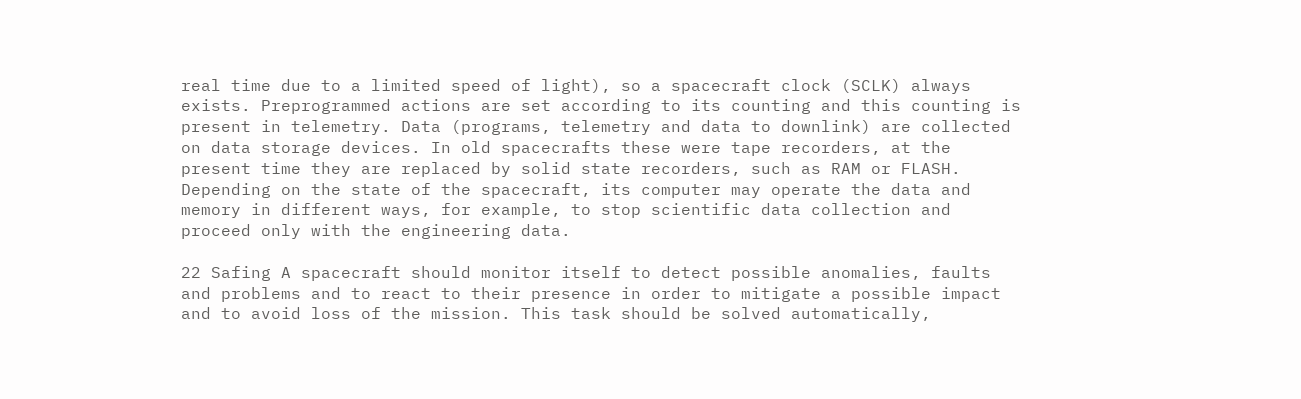real time due to a limited speed of light), so a spacecraft clock (SCLK) always exists. Preprogrammed actions are set according to its counting and this counting is present in telemetry. Data (programs, telemetry and data to downlink) are collected on data storage devices. In old spacecrafts these were tape recorders, at the present time they are replaced by solid state recorders, such as RAM or FLASH. Depending on the state of the spacecraft, its computer may operate the data and memory in different ways, for example, to stop scientific data collection and proceed only with the engineering data.

22 Safing A spacecraft should monitor itself to detect possible anomalies, faults and problems and to react to their presence in order to mitigate a possible impact and to avoid loss of the mission. This task should be solved automatically,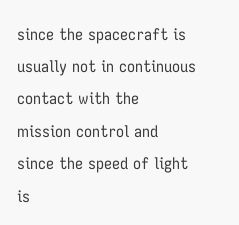since the spacecraft is usually not in continuous contact with the mission control and since the speed of light is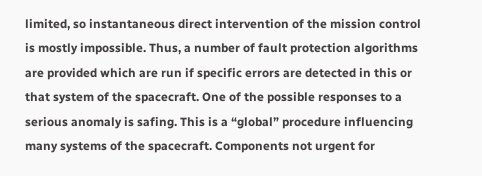limited, so instantaneous direct intervention of the mission control is mostly impossible. Thus, a number of fault protection algorithms are provided which are run if specific errors are detected in this or that system of the spacecraft. One of the possible responses to a serious anomaly is safing. This is a “global” procedure influencing many systems of the spacecraft. Components not urgent for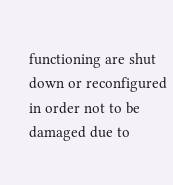functioning are shut down or reconfigured in order not to be damaged due to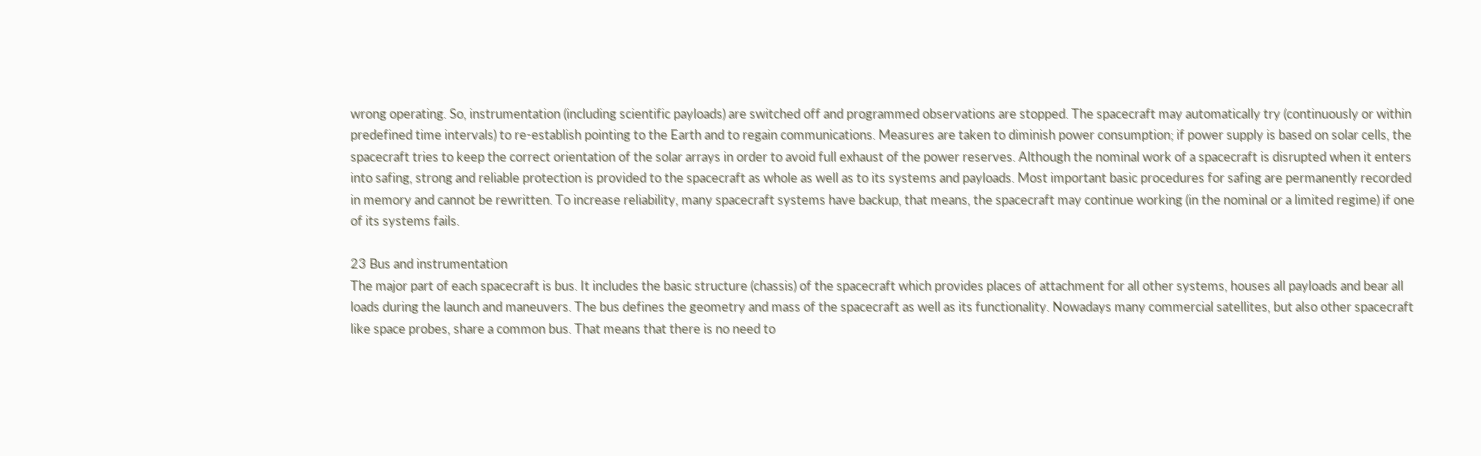wrong operating. So, instrumentation (including scientific payloads) are switched off and programmed observations are stopped. The spacecraft may automatically try (continuously or within predefined time intervals) to re-establish pointing to the Earth and to regain communications. Measures are taken to diminish power consumption; if power supply is based on solar cells, the spacecraft tries to keep the correct orientation of the solar arrays in order to avoid full exhaust of the power reserves. Although the nominal work of a spacecraft is disrupted when it enters into safing, strong and reliable protection is provided to the spacecraft as whole as well as to its systems and payloads. Most important basic procedures for safing are permanently recorded in memory and cannot be rewritten. To increase reliability, many spacecraft systems have backup, that means, the spacecraft may continue working (in the nominal or a limited regime) if one of its systems fails.

23 Bus and instrumentation
The major part of each spacecraft is bus. It includes the basic structure (chassis) of the spacecraft which provides places of attachment for all other systems, houses all payloads and bear all loads during the launch and maneuvers. The bus defines the geometry and mass of the spacecraft as well as its functionality. Nowadays many commercial satellites, but also other spacecraft like space probes, share a common bus. That means that there is no need to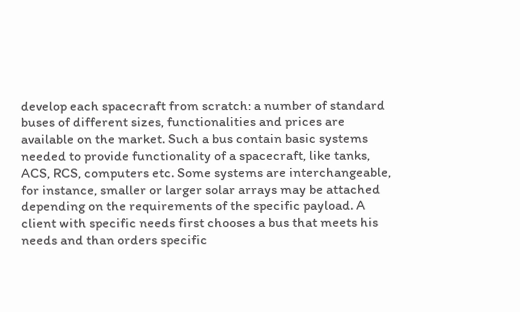develop each spacecraft from scratch: a number of standard buses of different sizes, functionalities and prices are available on the market. Such a bus contain basic systems needed to provide functionality of a spacecraft, like tanks, ACS, RCS, computers etc. Some systems are interchangeable, for instance, smaller or larger solar arrays may be attached depending on the requirements of the specific payload. A client with specific needs first chooses a bus that meets his needs and than orders specific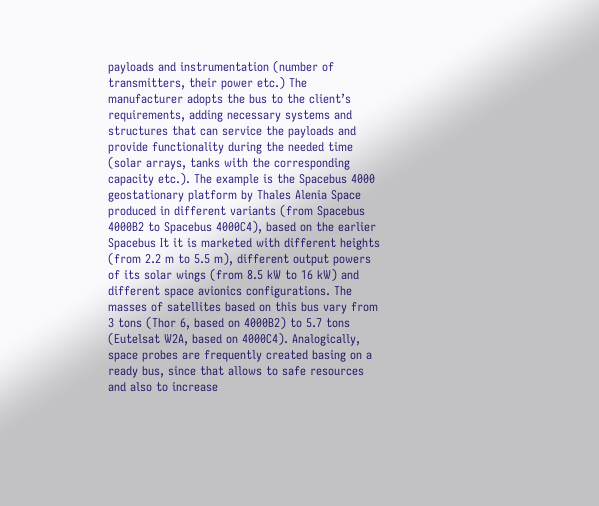payloads and instrumentation (number of transmitters, their power etc.) The manufacturer adopts the bus to the client’s requirements, adding necessary systems and structures that can service the payloads and provide functionality during the needed time (solar arrays, tanks with the corresponding capacity etc.). The example is the Spacebus 4000 geostationary platform by Thales Alenia Space produced in different variants (from Spacebus 4000B2 to Spacebus 4000C4), based on the earlier Spacebus It it is marketed with different heights (from 2.2 m to 5.5 m), different output powers of its solar wings (from 8.5 kW to 16 kW) and different space avionics configurations. The masses of satellites based on this bus vary from 3 tons (Thor 6, based on 4000B2) to 5.7 tons (Eutelsat W2A, based on 4000C4). Analogically, space probes are frequently created basing on a ready bus, since that allows to safe resources and also to increase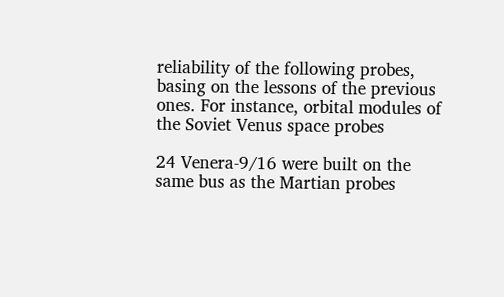reliability of the following probes, basing on the lessons of the previous ones. For instance, orbital modules of the Soviet Venus space probes

24 Venera-9/16 were built on the same bus as the Martian probes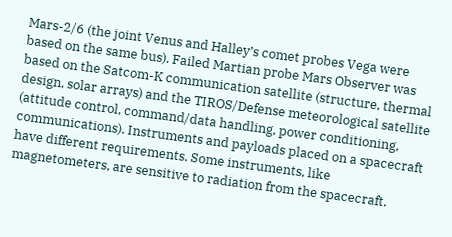Mars-2/6 (the joint Venus and Halley’s comet probes Vega were based on the same bus). Failed Martian probe Mars Observer was based on the Satcom-K communication satellite (structure, thermal design, solar arrays) and the TIROS/Defense meteorological satellite (attitude control, command/data handling, power conditioning, communications). Instruments and payloads placed on a spacecraft have different requirements. Some instruments, like magnetometers, are sensitive to radiation from the spacecraft.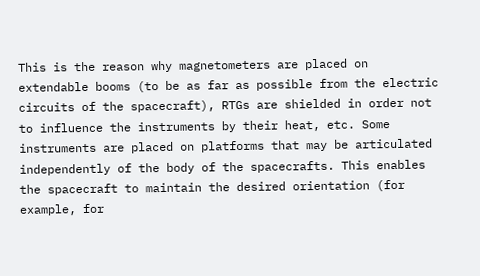This is the reason why magnetometers are placed on extendable booms (to be as far as possible from the electric circuits of the spacecraft), RTGs are shielded in order not to influence the instruments by their heat, etc. Some instruments are placed on platforms that may be articulated independently of the body of the spacecrafts. This enables the spacecraft to maintain the desired orientation (for example, for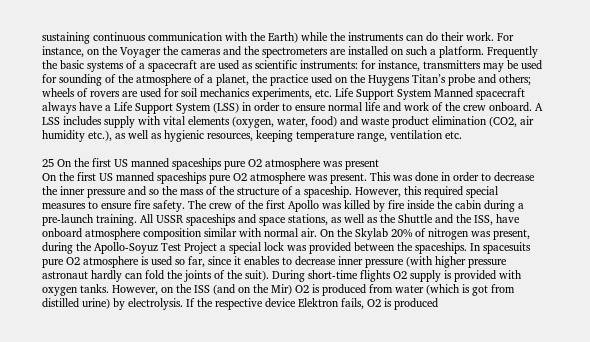sustaining continuous communication with the Earth) while the instruments can do their work. For instance, on the Voyager the cameras and the spectrometers are installed on such a platform. Frequently the basic systems of a spacecraft are used as scientific instruments: for instance, transmitters may be used for sounding of the atmosphere of a planet, the practice used on the Huygens Titan’s probe and others; wheels of rovers are used for soil mechanics experiments, etc. Life Support System Manned spacecraft always have a Life Support System (LSS) in order to ensure normal life and work of the crew onboard. A LSS includes supply with vital elements (oxygen, water, food) and waste product elimination (CO2, air humidity etc.), as well as hygienic resources, keeping temperature range, ventilation etc.

25 On the first US manned spaceships pure O2 atmosphere was present
On the first US manned spaceships pure O2 atmosphere was present. This was done in order to decrease the inner pressure and so the mass of the structure of a spaceship. However, this required special measures to ensure fire safety. The crew of the first Apollo was killed by fire inside the cabin during a pre-launch training. All USSR spaceships and space stations, as well as the Shuttle and the ISS, have onboard atmosphere composition similar with normal air. On the Skylab 20% of nitrogen was present, during the Apollo-Soyuz Test Project a special lock was provided between the spaceships. In spacesuits pure O2 atmosphere is used so far, since it enables to decrease inner pressure (with higher pressure astronaut hardly can fold the joints of the suit). During short-time flights O2 supply is provided with oxygen tanks. However, on the ISS (and on the Mir) O2 is produced from water (which is got from distilled urine) by electrolysis. If the respective device Elektron fails, O2 is produced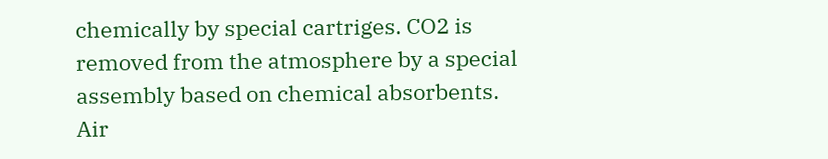chemically by special cartriges. CO2 is removed from the atmosphere by a special assembly based on chemical absorbents. Air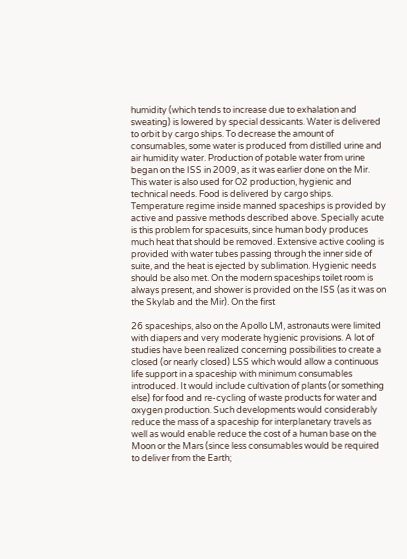humidity (which tends to increase due to exhalation and sweating) is lowered by special dessicants. Water is delivered to orbit by cargo ships. To decrease the amount of consumables, some water is produced from distilled urine and air humidity water. Production of potable water from urine began on the ISS in 2009, as it was earlier done on the Mir. This water is also used for O2 production, hygienic and technical needs. Food is delivered by cargo ships. Temperature regime inside manned spaceships is provided by active and passive methods described above. Specially acute is this problem for spacesuits, since human body produces much heat that should be removed. Extensive active cooling is provided with water tubes passing through the inner side of suite, and the heat is ejected by sublimation. Hygienic needs should be also met. On the modern spaceships toilet room is always present, and shower is provided on the ISS (as it was on the Skylab and the Mir). On the first

26 spaceships, also on the Apollo LM, astronauts were limited with diapers and very moderate hygienic provisions. A lot of studies have been realized concerning possibilities to create a closed (or nearly closed) LSS which would allow a continuous life support in a spaceship with minimum consumables introduced. It would include cultivation of plants (or something else) for food and re-cycling of waste products for water and oxygen production. Such developments would considerably reduce the mass of a spaceship for interplanetary travels as well as would enable reduce the cost of a human base on the Moon or the Mars (since less consumables would be required to deliver from the Earth;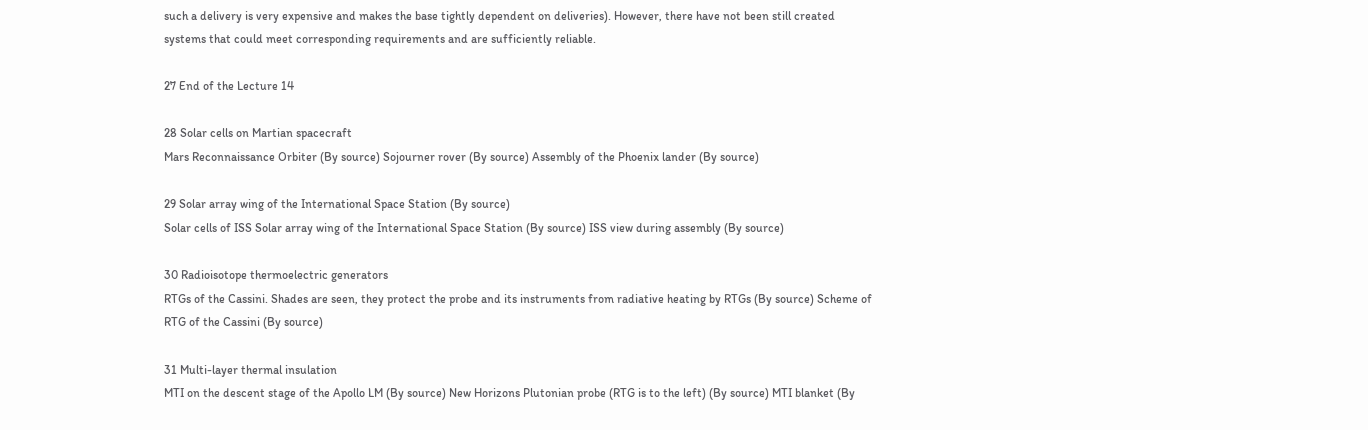such a delivery is very expensive and makes the base tightly dependent on deliveries). However, there have not been still created systems that could meet corresponding requirements and are sufficiently reliable.

27 End of the Lecture 14

28 Solar cells on Martian spacecraft
Mars Reconnaissance Orbiter (By source) Sojourner rover (By source) Assembly of the Phoenix lander (By source)

29 Solar array wing of the International Space Station (By source)
Solar cells of ISS Solar array wing of the International Space Station (By source) ISS view during assembly (By source)

30 Radioisotope thermoelectric generators
RTGs of the Cassini. Shades are seen, they protect the probe and its instruments from radiative heating by RTGs (By source) Scheme of RTG of the Cassini (By source)

31 Multi-layer thermal insulation
MTI on the descent stage of the Apollo LM (By source) New Horizons Plutonian probe (RTG is to the left) (By source) MTI blanket (By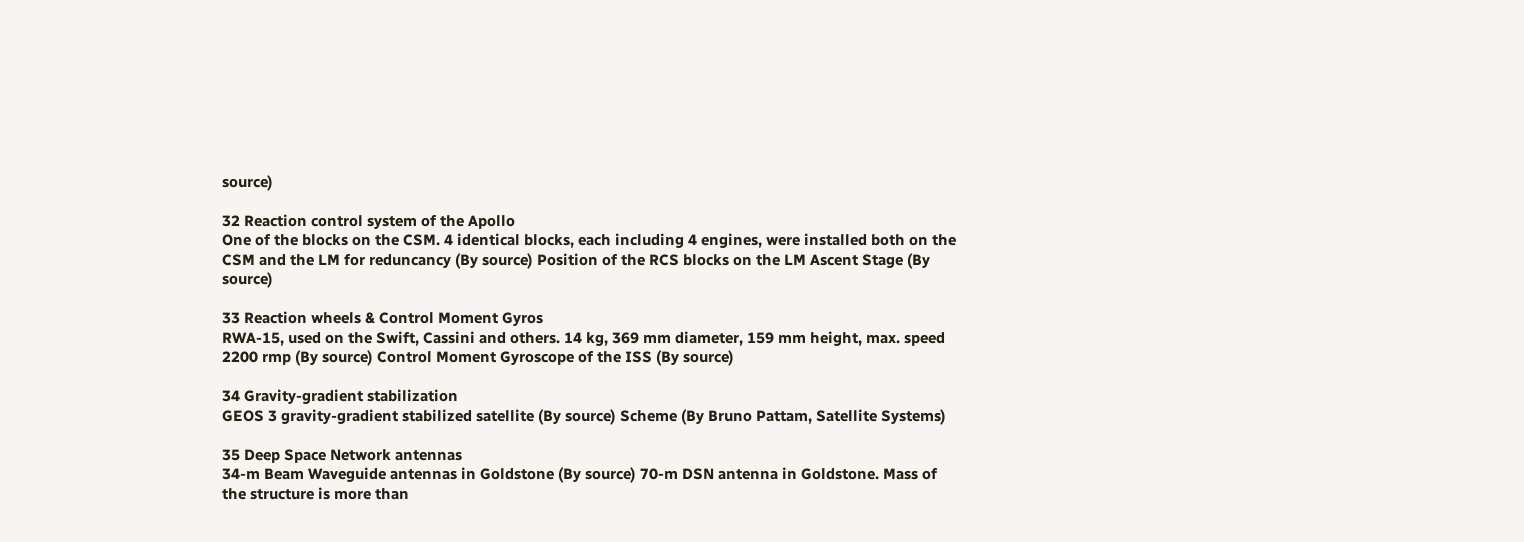source)

32 Reaction control system of the Apollo
One of the blocks on the CSM. 4 identical blocks, each including 4 engines, were installed both on the CSM and the LM for reduncancy (By source) Position of the RCS blocks on the LM Ascent Stage (By source)

33 Reaction wheels & Control Moment Gyros
RWA-15, used on the Swift, Cassini and others. 14 kg, 369 mm diameter, 159 mm height, max. speed 2200 rmp (By source) Control Moment Gyroscope of the ISS (By source)

34 Gravity-gradient stabilization
GEOS 3 gravity-gradient stabilized satellite (By source) Scheme (By Bruno Pattam, Satellite Systems)

35 Deep Space Network antennas
34-m Beam Waveguide antennas in Goldstone (By source) 70-m DSN antenna in Goldstone. Mass of the structure is more than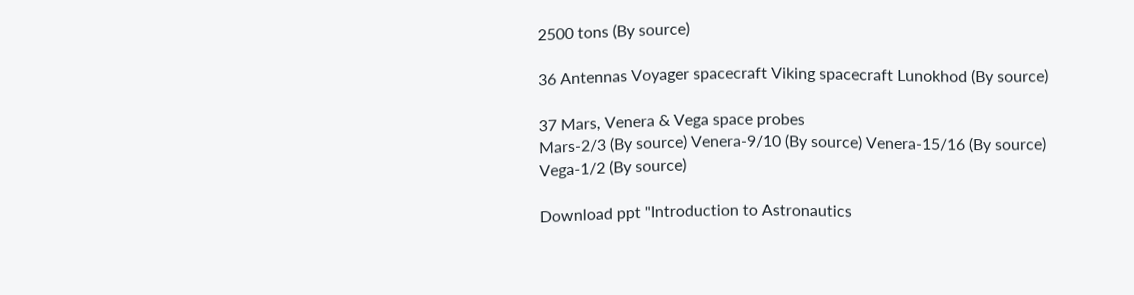2500 tons (By source)

36 Antennas Voyager spacecraft Viking spacecraft Lunokhod (By source)

37 Mars, Venera & Vega space probes
Mars-2/3 (By source) Venera-9/10 (By source) Venera-15/16 (By source) Vega-1/2 (By source)

Download ppt "Introduction to Astronautics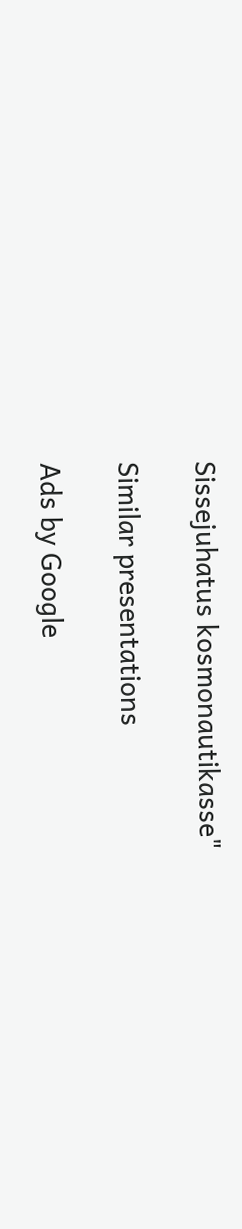Sissejuhatus kosmonautikasse"

Similar presentations

Ads by Google